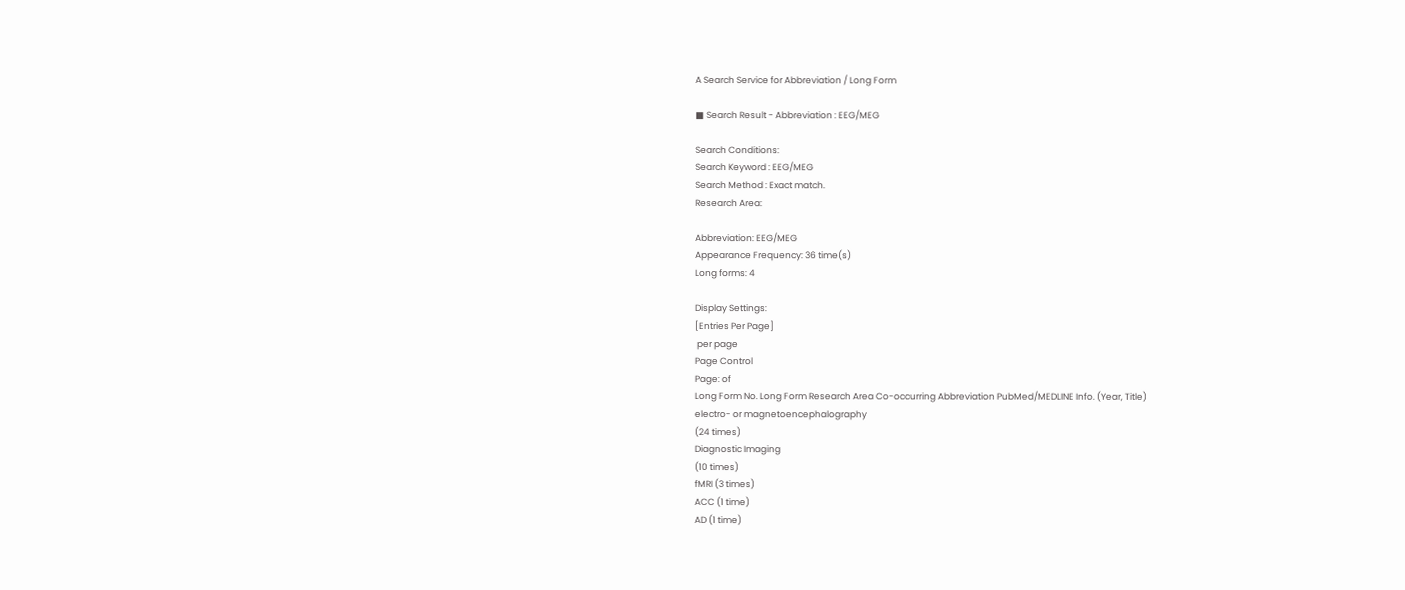A Search Service for Abbreviation / Long Form

■ Search Result - Abbreviation : EEG/MEG

Search Conditions:
Search Keyword : EEG/MEG
Search Method : Exact match.
Research Area:

Abbreviation: EEG/MEG
Appearance Frequency: 36 time(s)
Long forms: 4

Display Settings:
[Entries Per Page]
 per page
Page Control
Page: of
Long Form No. Long Form Research Area Co-occurring Abbreviation PubMed/MEDLINE Info. (Year, Title)
electro- or magnetoencephalography
(24 times)
Diagnostic Imaging
(10 times)
fMRI (3 times)
ACC (1 time)
AD (1 time)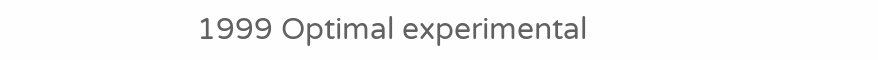1999 Optimal experimental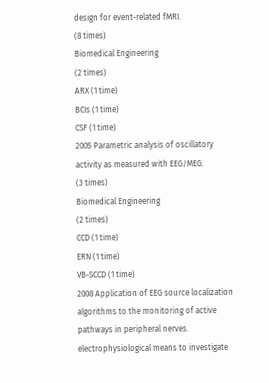design for event-related fMRI.
(8 times)
Biomedical Engineering
(2 times)
ARX (1 time)
BCIs (1 time)
CSF (1 time)
2005 Parametric analysis of oscillatory activity as measured with EEG/MEG.
(3 times)
Biomedical Engineering
(2 times)
CCD (1 time)
ERN (1 time)
VB-SCCD (1 time)
2008 Application of EEG source localization algorithms to the monitoring of active pathways in peripheral nerves.
electrophysiological means to investigate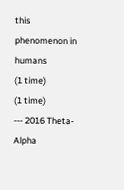this phenomenon in humans
(1 time)
(1 time)
--- 2016 Theta-Alpha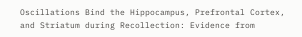Oscillations Bind the Hippocampus, Prefrontal Cortex, and Striatum during Recollection: Evidence from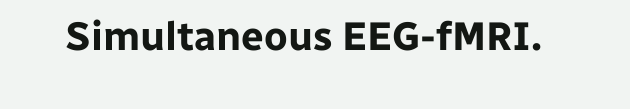Simultaneous EEG-fMRI.